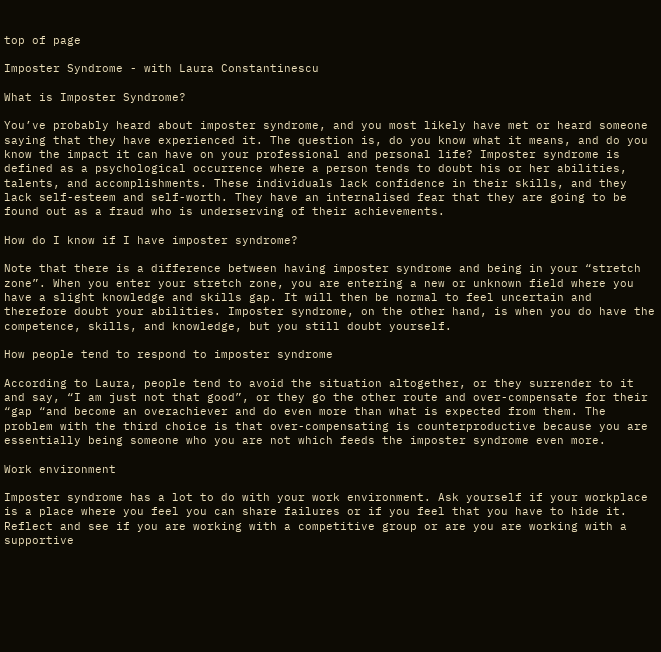top of page

Imposter Syndrome - with Laura Constantinescu

What is Imposter Syndrome?

You’ve probably heard about imposter syndrome, and you most likely have met or heard someone saying that they have experienced it. The question is, do you know what it means, and do you know the impact it can have on your professional and personal life? Imposter syndrome is defined as a psychological occurrence where a person tends to doubt his or her abilities, talents, and accomplishments. These individuals lack confidence in their skills, and they lack self-esteem and self-worth. They have an internalised fear that they are going to be found out as a fraud who is underserving of their achievements.

How do I know if I have imposter syndrome?

Note that there is a difference between having imposter syndrome and being in your “stretch zone”. When you enter your stretch zone, you are entering a new or unknown field where you have a slight knowledge and skills gap. It will then be normal to feel uncertain and therefore doubt your abilities. Imposter syndrome, on the other hand, is when you do have the competence, skills, and knowledge, but you still doubt yourself.

How people tend to respond to imposter syndrome

According to Laura, people tend to avoid the situation altogether, or they surrender to it and say, “I am just not that good”, or they go the other route and over-compensate for their “gap “and become an overachiever and do even more than what is expected from them. The problem with the third choice is that over-compensating is counterproductive because you are essentially being someone who you are not which feeds the imposter syndrome even more.

Work environment

Imposter syndrome has a lot to do with your work environment. Ask yourself if your workplace is a place where you feel you can share failures or if you feel that you have to hide it. Reflect and see if you are working with a competitive group or are you are working with a supportive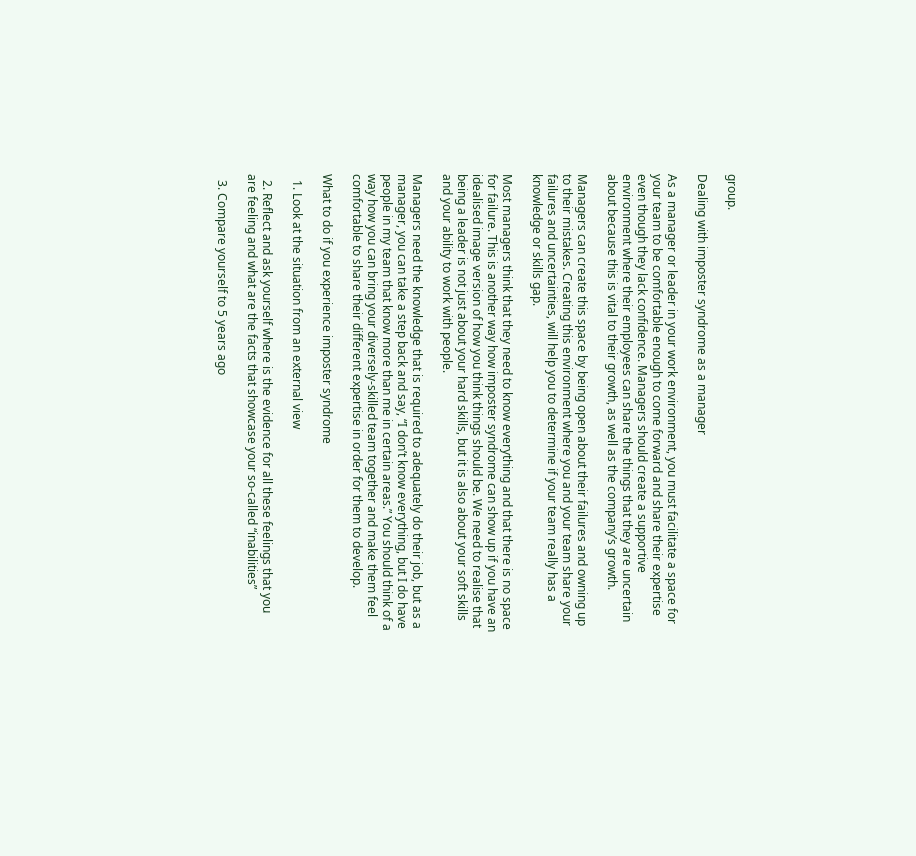group.

Dealing with imposter syndrome as a manager

As a manager or leader in your work environment, you must facilitate a space for your team to be comfortable enough to come forward and share their expertise even though they lack confidence. Managers should create a supportive environment where their employees can share the things that they are uncertain about because this is vital to their growth, as well as the company’s growth.

Managers can create this space by being open about their failures and owning up to their mistakes. Creating this environment where you and your team share your failures and uncertainties, will help you to determine if your team really has a knowledge or skills gap.

Most managers think that they need to know everything and that there is no space for failure. This is another way how imposter syndrome can show up if you have an idealised image version of how you think things should be. We need to realise that being a leader is not just about your hard skills, but it is also about your soft skills and your ability to work with people.

Managers need the knowledge that is required to adequately do their job, but as a manager, you can take a step back and say, “I don’t know everything, but I do have people in my team that know more than me in certain areas.” You should think of a way how you can bring your diversely-skilled team together and make them feel comfortable to share their different expertise in order for them to develop.

What to do if you experience imposter syndrome

  1. Look at the situation from an external view

  2. Reflect and ask yourself where is the evidence for all these feelings that you are feeling and what are the facts that showcase your so-called “inabilities”

  3. Compare yourself to 5 years ago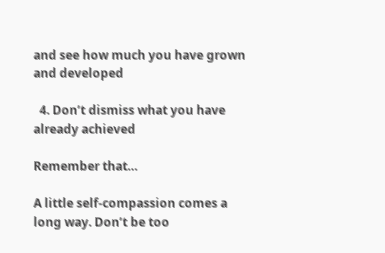and see how much you have grown and developed

  4. Don’t dismiss what you have already achieved

Remember that…

A little self-compassion comes a long way. Don’t be too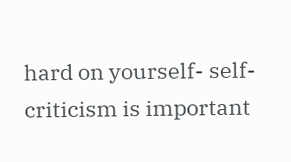hard on yourself- self-criticism is important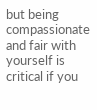but being compassionate and fair with yourself is critical if you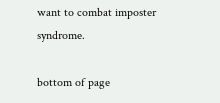want to combat imposter syndrome.

bottom of page